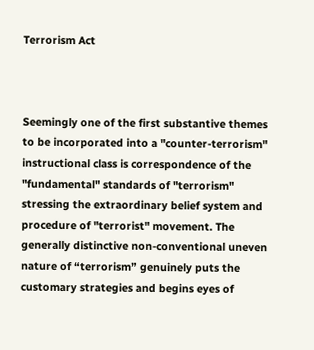Terrorism Act



Seemingly one of the first substantive themes to be incorporated into a "counter-terrorism" instructional class is correspondence of the "fundamental" standards of "terrorism" stressing the extraordinary belief system and procedure of "terrorist" movement. The generally distinctive non-conventional uneven nature of “terrorism” genuinely puts the customary strategies and begins eyes of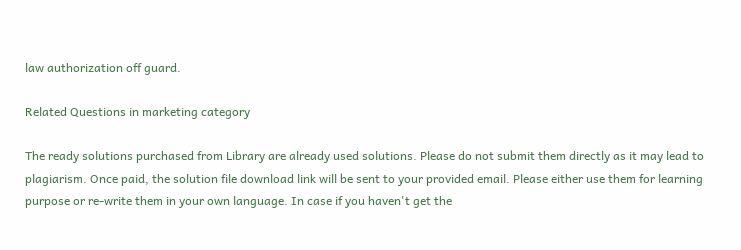law authorization off guard.

Related Questions in marketing category

The ready solutions purchased from Library are already used solutions. Please do not submit them directly as it may lead to plagiarism. Once paid, the solution file download link will be sent to your provided email. Please either use them for learning purpose or re-write them in your own language. In case if you haven't get the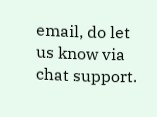email, do let us know via chat support.